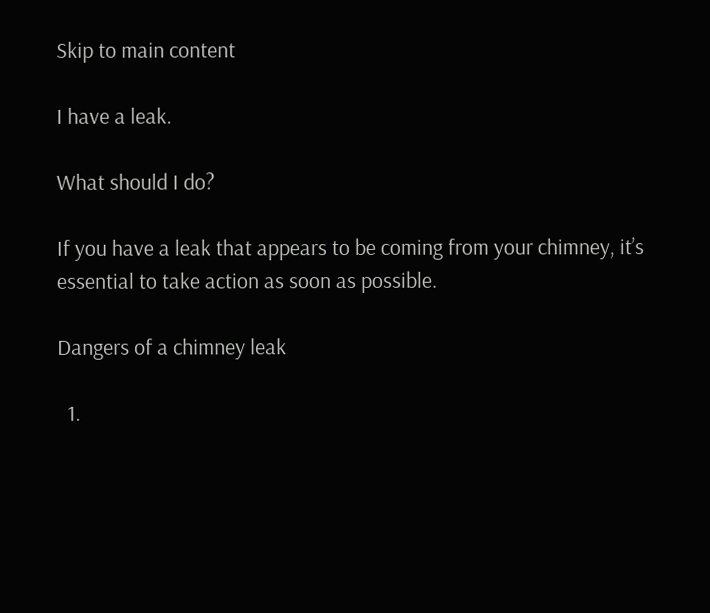Skip to main content

I have a leak.

What should I do?

If you have a leak that appears to be coming from your chimney, it’s essential to take action as soon as possible.

Dangers of a chimney leak

  1.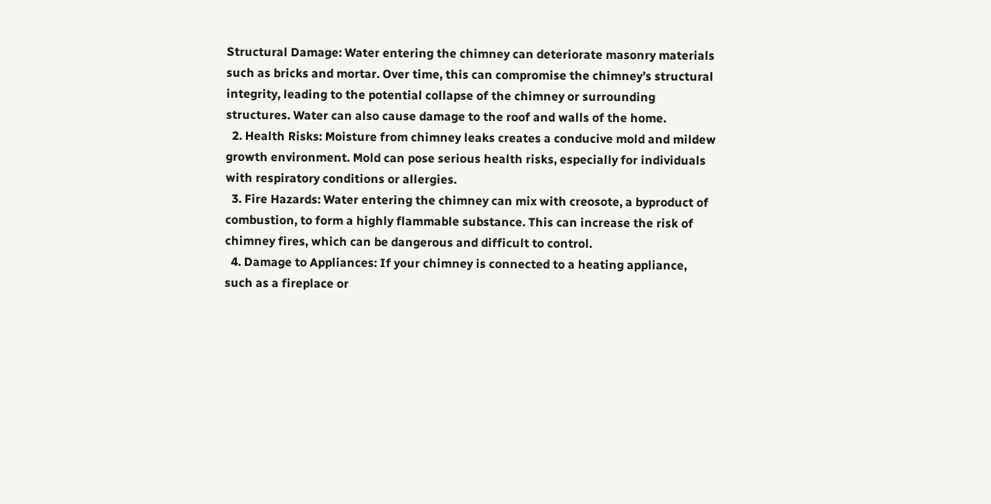Structural Damage: Water entering the chimney can deteriorate masonry materials such as bricks and mortar. Over time, this can compromise the chimney’s structural integrity, leading to the potential collapse of the chimney or surrounding structures. Water can also cause damage to the roof and walls of the home.
  2. Health Risks: Moisture from chimney leaks creates a conducive mold and mildew growth environment. Mold can pose serious health risks, especially for individuals with respiratory conditions or allergies.
  3. Fire Hazards: Water entering the chimney can mix with creosote, a byproduct of combustion, to form a highly flammable substance. This can increase the risk of chimney fires, which can be dangerous and difficult to control.
  4. Damage to Appliances: If your chimney is connected to a heating appliance, such as a fireplace or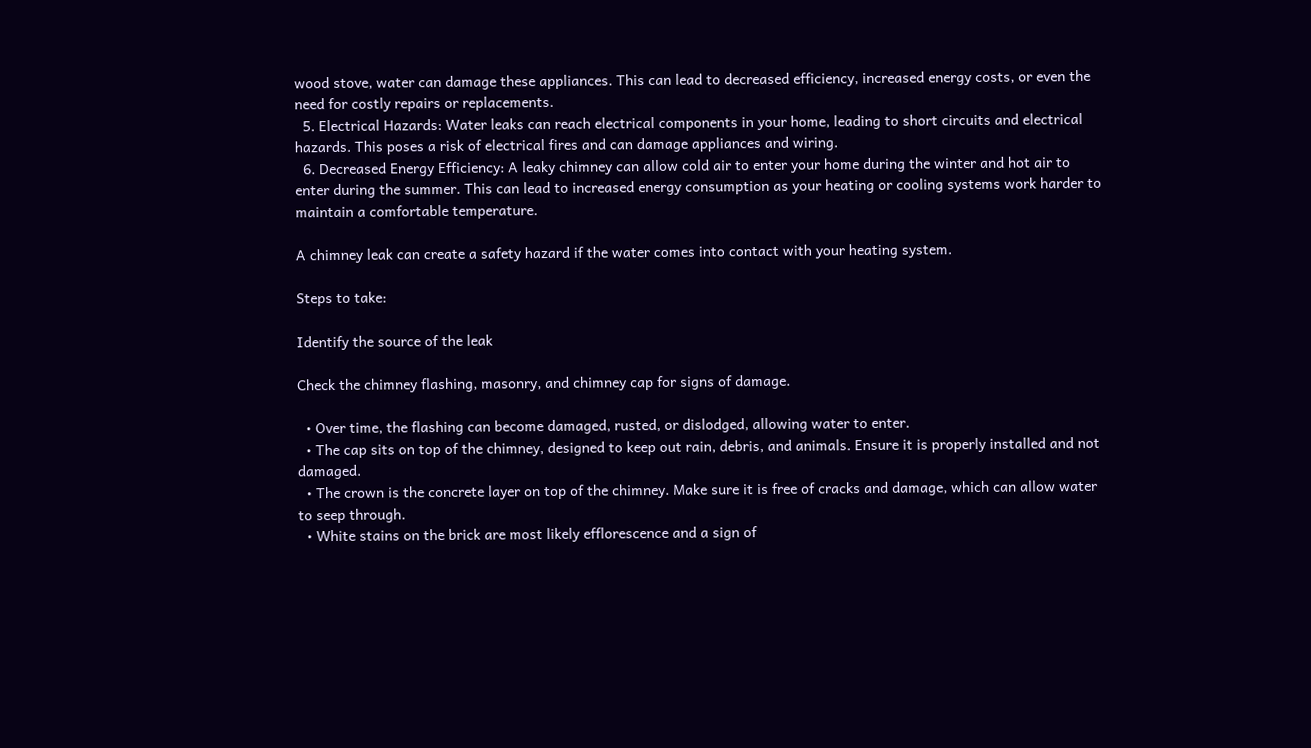wood stove, water can damage these appliances. This can lead to decreased efficiency, increased energy costs, or even the need for costly repairs or replacements.
  5. Electrical Hazards: Water leaks can reach electrical components in your home, leading to short circuits and electrical hazards. This poses a risk of electrical fires and can damage appliances and wiring.
  6. Decreased Energy Efficiency: A leaky chimney can allow cold air to enter your home during the winter and hot air to enter during the summer. This can lead to increased energy consumption as your heating or cooling systems work harder to maintain a comfortable temperature.

A chimney leak can create a safety hazard if the water comes into contact with your heating system.

Steps to take:

Identify the source of the leak

Check the chimney flashing, masonry, and chimney cap for signs of damage.

  • Over time, the flashing can become damaged, rusted, or dislodged, allowing water to enter.
  • The cap sits on top of the chimney, designed to keep out rain, debris, and animals. Ensure it is properly installed and not damaged.
  • The crown is the concrete layer on top of the chimney. Make sure it is free of cracks and damage, which can allow water to seep through.
  • White stains on the brick are most likely efflorescence and a sign of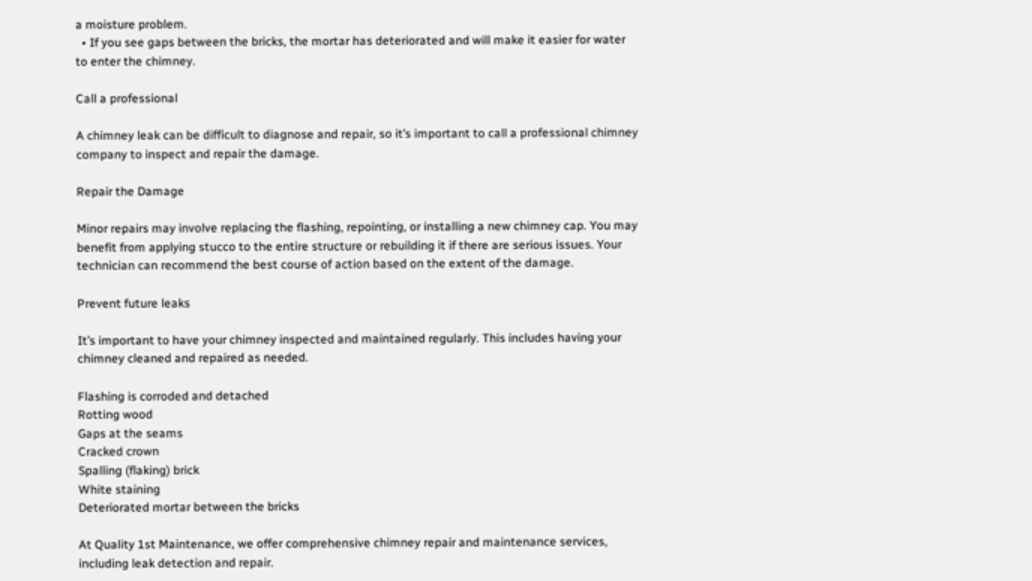a moisture problem.
  • If you see gaps between the bricks, the mortar has deteriorated and will make it easier for water to enter the chimney.

Call a professional

A chimney leak can be difficult to diagnose and repair, so it’s important to call a professional chimney company to inspect and repair the damage.

Repair the Damage

Minor repairs may involve replacing the flashing, repointing, or installing a new chimney cap. You may benefit from applying stucco to the entire structure or rebuilding it if there are serious issues. Your technician can recommend the best course of action based on the extent of the damage.

Prevent future leaks

It’s important to have your chimney inspected and maintained regularly. This includes having your chimney cleaned and repaired as needed.

Flashing is corroded and detached
Rotting wood
Gaps at the seams
Cracked crown
Spalling (flaking) brick
White staining
Deteriorated mortar between the bricks

At Quality 1st Maintenance, we offer comprehensive chimney repair and maintenance services, including leak detection and repair.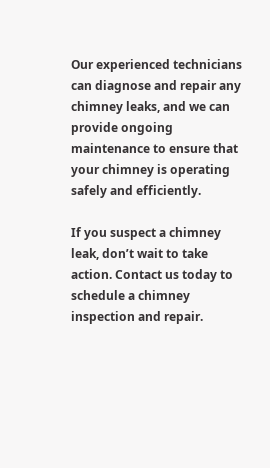Our experienced technicians can diagnose and repair any chimney leaks, and we can provide ongoing maintenance to ensure that your chimney is operating safely and efficiently.

If you suspect a chimney leak, don’t wait to take action. Contact us today to schedule a chimney inspection and repair.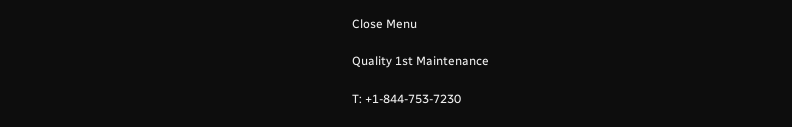Close Menu

Quality 1st Maintenance

T: +1-844-753-7230